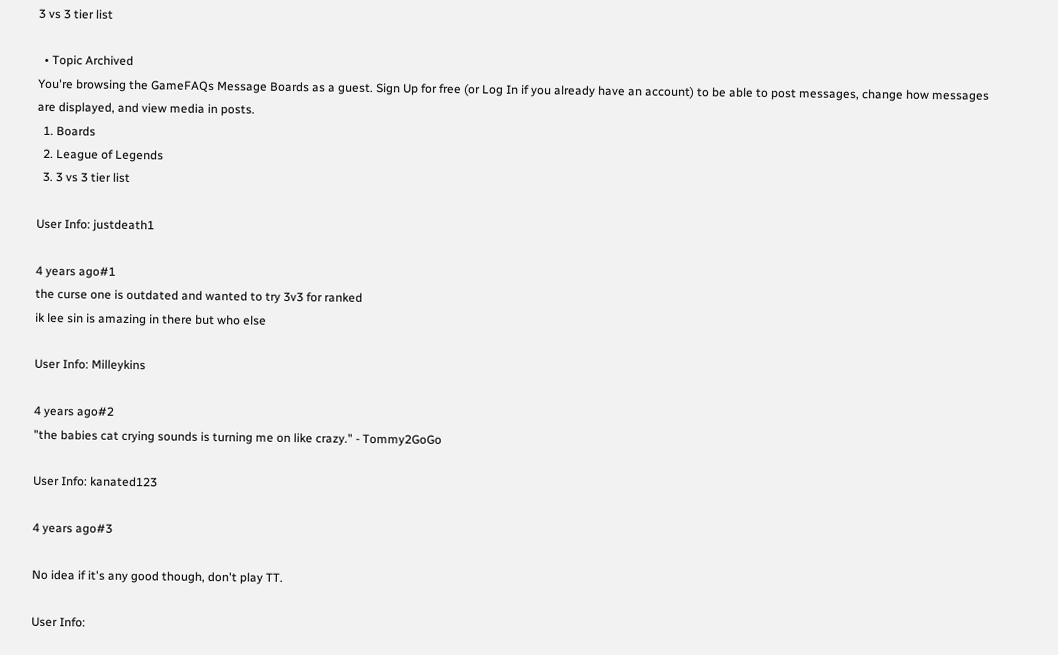3 vs 3 tier list

  • Topic Archived
You're browsing the GameFAQs Message Boards as a guest. Sign Up for free (or Log In if you already have an account) to be able to post messages, change how messages are displayed, and view media in posts.
  1. Boards
  2. League of Legends
  3. 3 vs 3 tier list

User Info: justdeath1

4 years ago#1
the curse one is outdated and wanted to try 3v3 for ranked
ik lee sin is amazing in there but who else

User Info: Milleykins

4 years ago#2
"the babies cat crying sounds is turning me on like crazy." - Tommy2GoGo

User Info: kanated123

4 years ago#3

No idea if it's any good though, don't play TT.

User Info: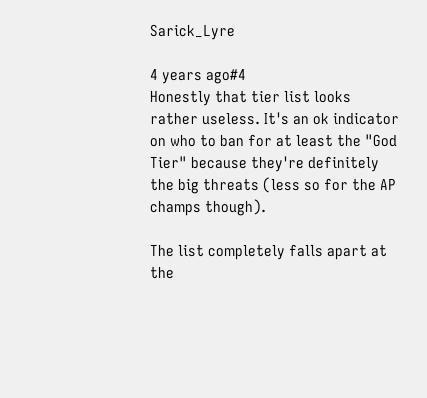Sarick_Lyre

4 years ago#4
Honestly that tier list looks rather useless. It's an ok indicator on who to ban for at least the "God Tier" because they're definitely the big threats (less so for the AP champs though).

The list completely falls apart at the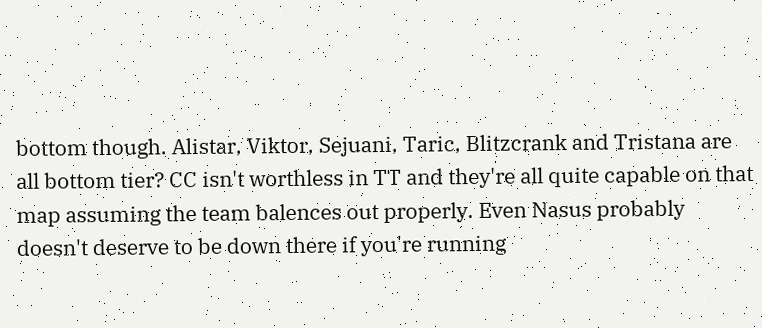bottom though. Alistar, Viktor, Sejuani, Taric, Blitzcrank and Tristana are all bottom tier? CC isn't worthless in TT and they're all quite capable on that map assuming the team balences out properly. Even Nasus probably doesn't deserve to be down there if you're running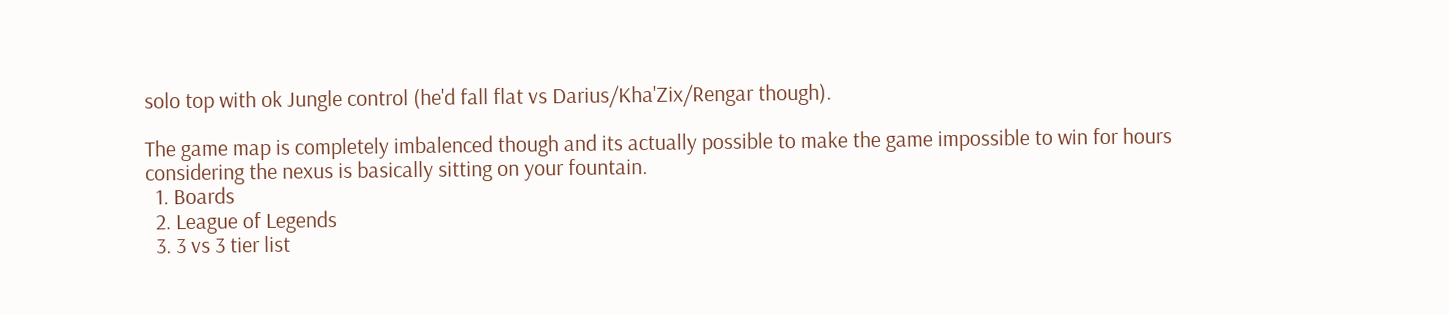solo top with ok Jungle control (he'd fall flat vs Darius/Kha'Zix/Rengar though).

The game map is completely imbalenced though and its actually possible to make the game impossible to win for hours considering the nexus is basically sitting on your fountain.
  1. Boards
  2. League of Legends
  3. 3 vs 3 tier list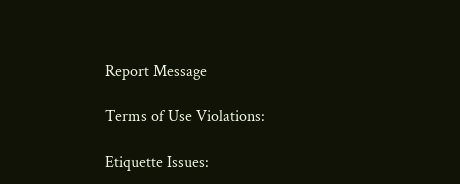Report Message

Terms of Use Violations:

Etiquette Issues: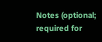Notes (optional; required for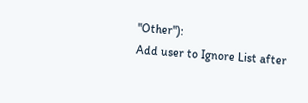"Other"):
Add user to Ignore List after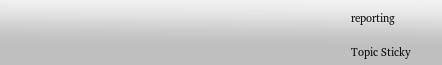reporting

Topic Sticky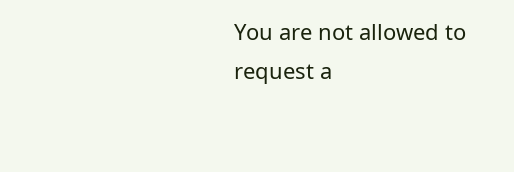You are not allowed to request a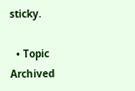sticky.

  • Topic Archived